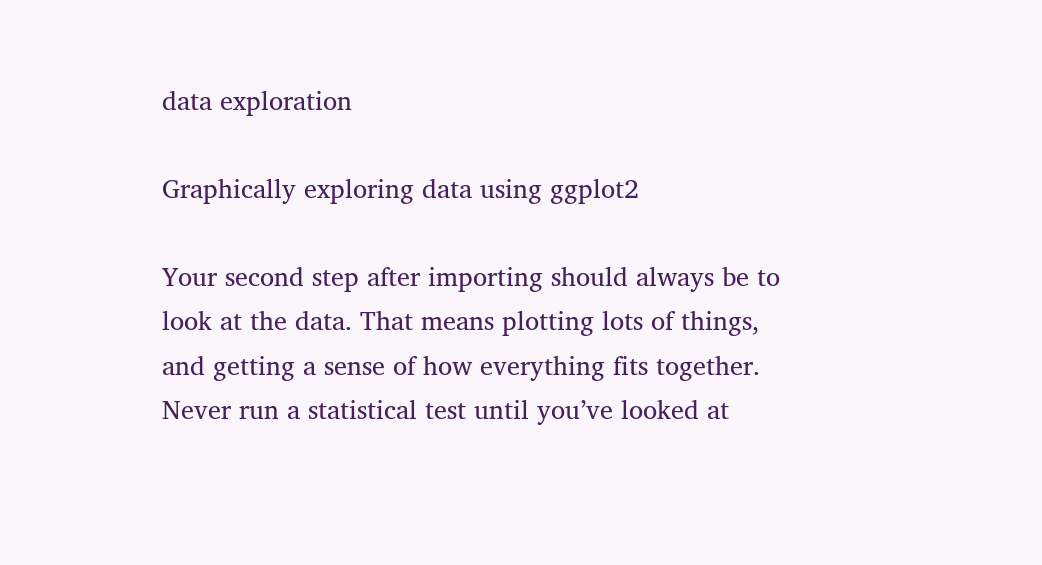data exploration

Graphically exploring data using ggplot2

Your second step after importing should always be to look at the data. That means plotting lots of things, and getting a sense of how everything fits together. Never run a statistical test until you’ve looked at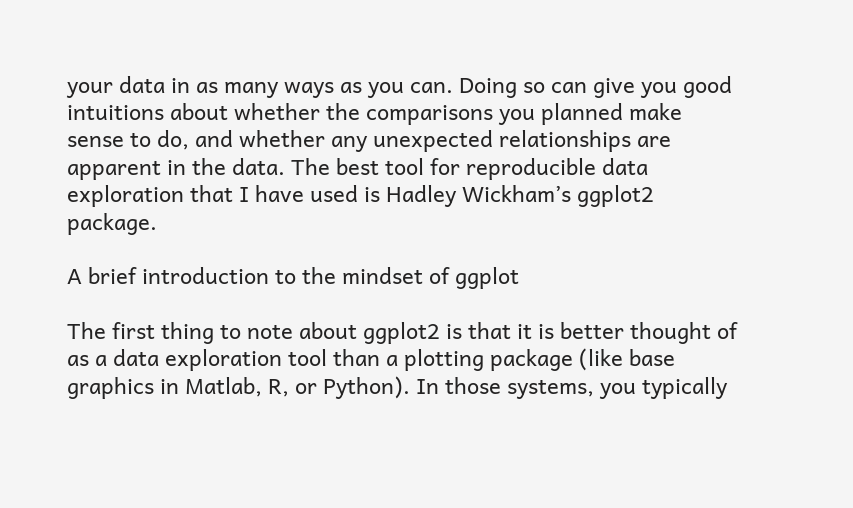your data in as many ways as you can. Doing so can give you good intuitions about whether the comparisons you planned make sense to do, and whether any unexpected relationships are apparent in the data. The best tool for reproducible data exploration that I have used is Hadley Wickham’s ggplot2 package.

A brief introduction to the mindset of ggplot

The first thing to note about ggplot2 is that it is better thought of as a data exploration tool than a plotting package (like base graphics in Matlab, R, or Python). In those systems, you typically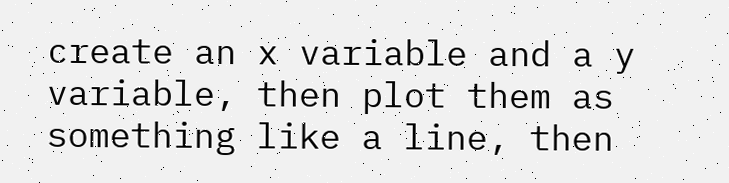create an x variable and a y variable, then plot them as something like a line, then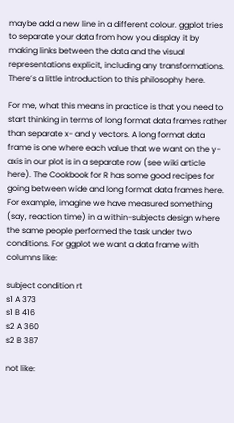maybe add a new line in a different colour. ggplot tries to separate your data from how you display it by making links between the data and the visual representations explicit, including any transformations. There’s a little introduction to this philosophy here.

For me, what this means in practice is that you need to start thinking in terms of long format data frames rather than separate x- and y vectors. A long format data frame is one where each value that we want on the y-axis in our plot is in a separate row (see wiki article here). The Cookbook for R has some good recipes for going between wide and long format data frames here. For example, imagine we have measured something (say, reaction time) in a within-subjects design where the same people performed the task under two conditions. For ggplot we want a data frame with columns like:

subject condition rt
s1 A 373
s1 B 416
s2 A 360
s2 B 387

not like: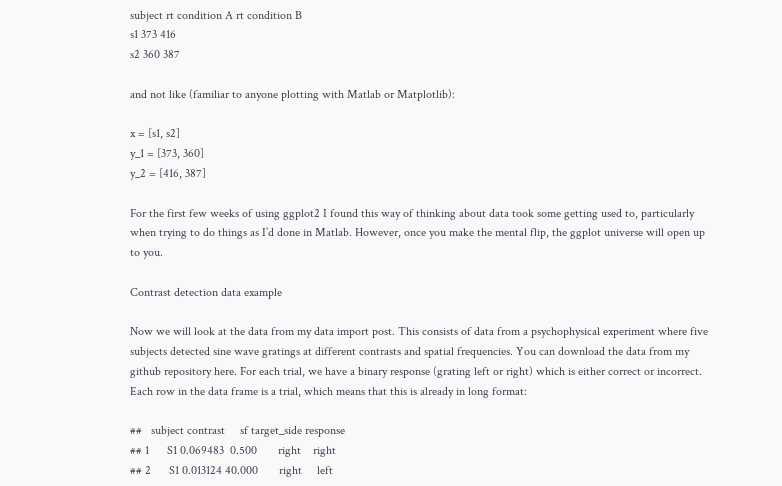subject rt condition A rt condition B
s1 373 416
s2 360 387

and not like (familiar to anyone plotting with Matlab or Matplotlib):

x = [s1, s2]
y_1 = [373, 360]
y_2 = [416, 387]

For the first few weeks of using ggplot2 I found this way of thinking about data took some getting used to, particularly when trying to do things as I’d done in Matlab. However, once you make the mental flip, the ggplot universe will open up to you.

Contrast detection data example

Now we will look at the data from my data import post. This consists of data from a psychophysical experiment where five subjects detected sine wave gratings at different contrasts and spatial frequencies. You can download the data from my github repository here. For each trial, we have a binary response (grating left or right) which is either correct or incorrect. Each row in the data frame is a trial, which means that this is already in long format:

##   subject contrast     sf target_side response
## 1      S1 0.069483  0.500       right    right
## 2      S1 0.013124 40.000       right     left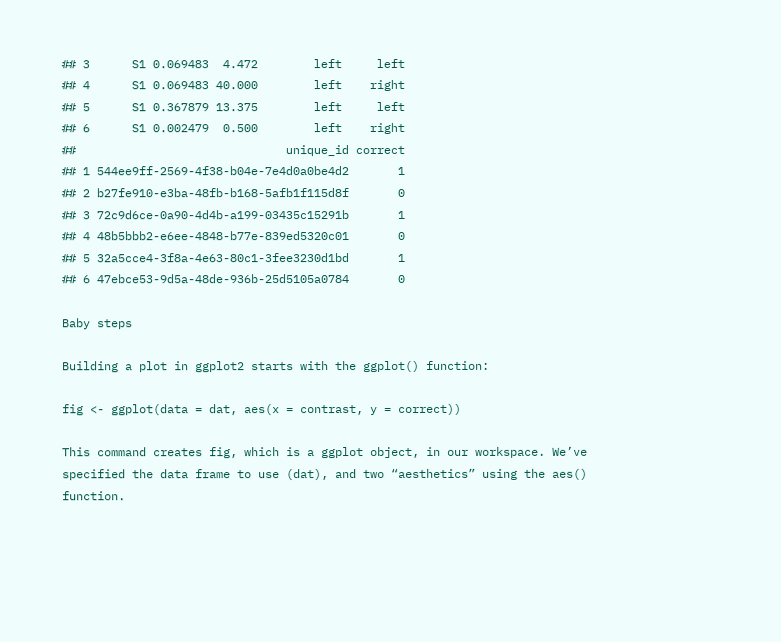## 3      S1 0.069483  4.472        left     left
## 4      S1 0.069483 40.000        left    right
## 5      S1 0.367879 13.375        left     left
## 6      S1 0.002479  0.500        left    right
##                              unique_id correct
## 1 544ee9ff-2569-4f38-b04e-7e4d0a0be4d2       1
## 2 b27fe910-e3ba-48fb-b168-5afb1f115d8f       0
## 3 72c9d6ce-0a90-4d4b-a199-03435c15291b       1
## 4 48b5bbb2-e6ee-4848-b77e-839ed5320c01       0
## 5 32a5cce4-3f8a-4e63-80c1-3fee3230d1bd       1
## 6 47ebce53-9d5a-48de-936b-25d5105a0784       0

Baby steps

Building a plot in ggplot2 starts with the ggplot() function:

fig <- ggplot(data = dat, aes(x = contrast, y = correct))

This command creates fig, which is a ggplot object, in our workspace. We’ve specified the data frame to use (dat), and two “aesthetics” using the aes() function.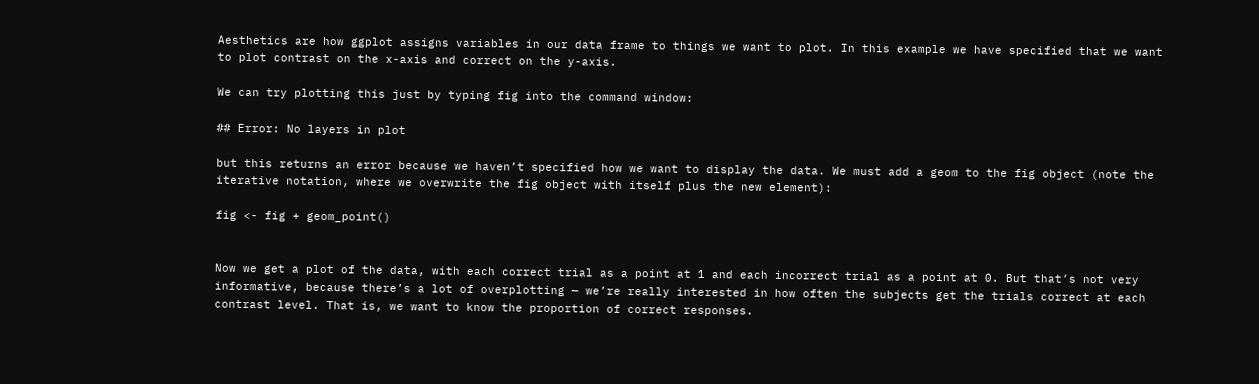Aesthetics are how ggplot assigns variables in our data frame to things we want to plot. In this example we have specified that we want to plot contrast on the x-axis and correct on the y-axis.

We can try plotting this just by typing fig into the command window:

## Error: No layers in plot

but this returns an error because we haven’t specified how we want to display the data. We must add a geom to the fig object (note the iterative notation, where we overwrite the fig object with itself plus the new element):

fig <- fig + geom_point()


Now we get a plot of the data, with each correct trial as a point at 1 and each incorrect trial as a point at 0. But that’s not very informative, because there’s a lot of overplotting — we’re really interested in how often the subjects get the trials correct at each contrast level. That is, we want to know the proportion of correct responses.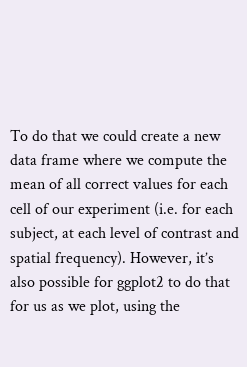To do that we could create a new data frame where we compute the mean of all correct values for each cell of our experiment (i.e. for each subject, at each level of contrast and spatial frequency). However, it’s also possible for ggplot2 to do that for us as we plot, using the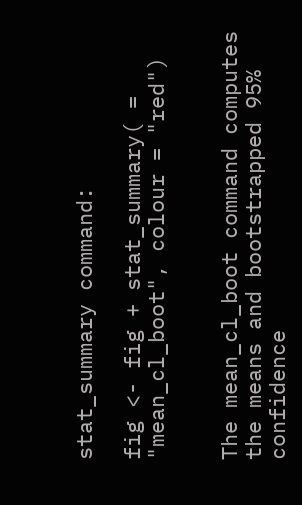stat_summary command:

fig <- fig + stat_summary( = "mean_cl_boot", colour = "red")


The mean_cl_boot command computes the means and bootstrapped 95% confidence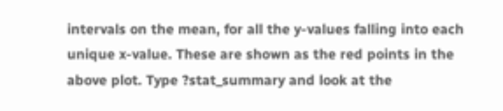intervals on the mean, for all the y-values falling into each unique x-value. These are shown as the red points in the above plot. Type ?stat_summary and look at the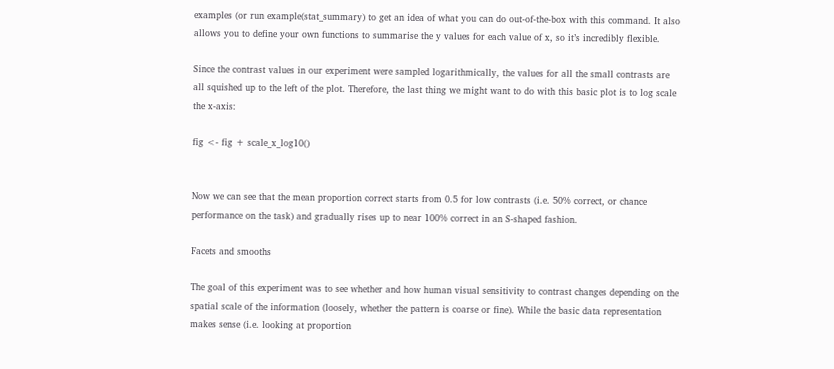examples (or run example(stat_summary) to get an idea of what you can do out-of-the-box with this command. It also allows you to define your own functions to summarise the y values for each value of x, so it’s incredibly flexible.

Since the contrast values in our experiment were sampled logarithmically, the values for all the small contrasts are all squished up to the left of the plot. Therefore, the last thing we might want to do with this basic plot is to log scale the x-axis:

fig <- fig + scale_x_log10()


Now we can see that the mean proportion correct starts from 0.5 for low contrasts (i.e. 50% correct, or chance performance on the task) and gradually rises up to near 100% correct in an S-shaped fashion.

Facets and smooths

The goal of this experiment was to see whether and how human visual sensitivity to contrast changes depending on the spatial scale of the information (loosely, whether the pattern is coarse or fine). While the basic data representation makes sense (i.e. looking at proportion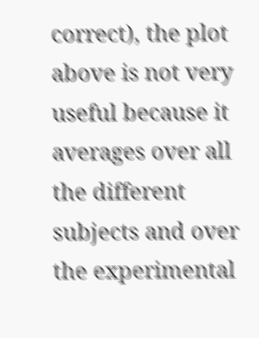correct), the plot above is not very useful because it averages over all the different subjects and over the experimental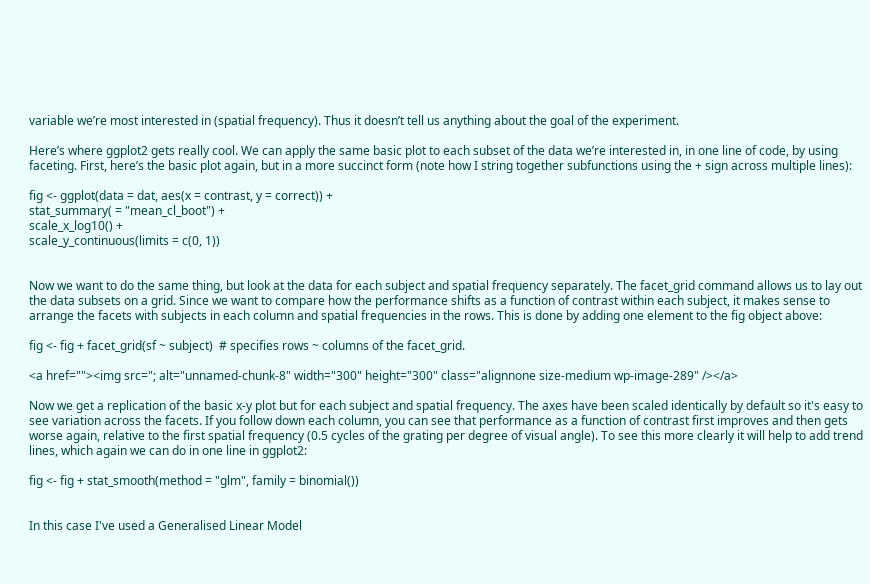variable we’re most interested in (spatial frequency). Thus it doesn’t tell us anything about the goal of the experiment.

Here’s where ggplot2 gets really cool. We can apply the same basic plot to each subset of the data we’re interested in, in one line of code, by using faceting. First, here’s the basic plot again, but in a more succinct form (note how I string together subfunctions using the + sign across multiple lines):

fig <- ggplot(data = dat, aes(x = contrast, y = correct)) +
stat_summary( = "mean_cl_boot") +
scale_x_log10() +
scale_y_continuous(limits = c(0, 1))


Now we want to do the same thing, but look at the data for each subject and spatial frequency separately. The facet_grid command allows us to lay out the data subsets on a grid. Since we want to compare how the performance shifts as a function of contrast within each subject, it makes sense to arrange the facets with subjects in each column and spatial frequencies in the rows. This is done by adding one element to the fig object above:

fig <- fig + facet_grid(sf ~ subject)  # specifies rows ~ columns of the facet_grid.

<a href=""><img src="; alt="unnamed-chunk-8" width="300" height="300" class="alignnone size-medium wp-image-289" /></a>

Now we get a replication of the basic x-y plot but for each subject and spatial frequency. The axes have been scaled identically by default so it's easy to see variation across the facets. If you follow down each column, you can see that performance as a function of contrast first improves and then gets worse again, relative to the first spatial frequency (0.5 cycles of the grating per degree of visual angle). To see this more clearly it will help to add trend lines, which again we can do in one line in ggplot2:

fig <- fig + stat_smooth(method = "glm", family = binomial())


In this case I've used a Generalised Linear Model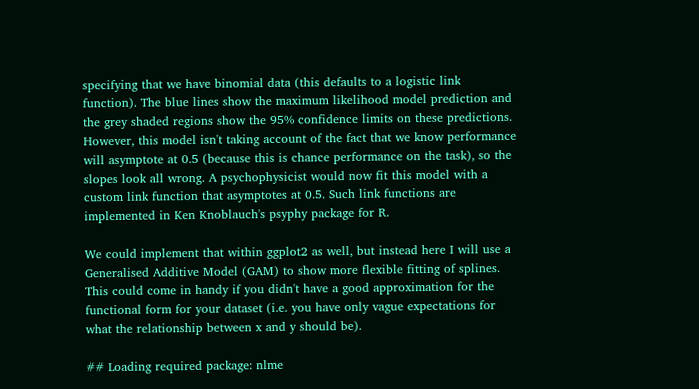specifying that we have binomial data (this defaults to a logistic link function). The blue lines show the maximum likelihood model prediction and the grey shaded regions show the 95% confidence limits on these predictions. However, this model isn't taking account of the fact that we know performance will asymptote at 0.5 (because this is chance performance on the task), so the slopes look all wrong. A psychophysicist would now fit this model with a custom link function that asymptotes at 0.5. Such link functions are implemented in Ken Knoblauch's psyphy package for R.

We could implement that within ggplot2 as well, but instead here I will use a Generalised Additive Model (GAM) to show more flexible fitting of splines. This could come in handy if you didn't have a good approximation for the functional form for your dataset (i.e. you have only vague expectations for what the relationship between x and y should be).

## Loading required package: nlme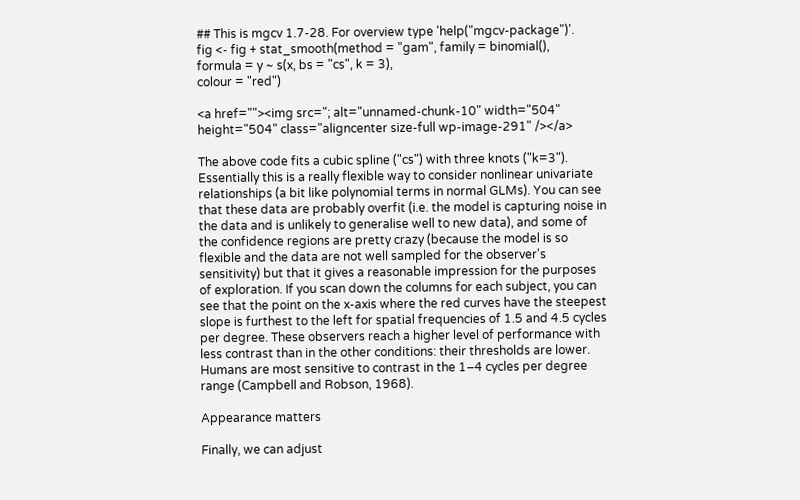## This is mgcv 1.7-28. For overview type 'help("mgcv-package")'.
fig <- fig + stat_smooth(method = "gam", family = binomial(),
formula = y ~ s(x, bs = "cs", k = 3),
colour = "red")

<a href=""><img src="; alt="unnamed-chunk-10" width="504" height="504" class="aligncenter size-full wp-image-291" /></a>

The above code fits a cubic spline ("cs") with three knots ("k=3"). Essentially this is a really flexible way to consider nonlinear univariate relationships (a bit like polynomial terms in normal GLMs). You can see that these data are probably overfit (i.e. the model is capturing noise in the data and is unlikely to generalise well to new data), and some of the confidence regions are pretty crazy (because the model is so flexible and the data are not well sampled for the observer's sensitivity) but that it gives a reasonable impression for the purposes of exploration. If you scan down the columns for each subject, you can see that the point on the x-axis where the red curves have the steepest slope is furthest to the left for spatial frequencies of 1.5 and 4.5 cycles per degree. These observers reach a higher level of performance with less contrast than in the other conditions: their thresholds are lower. Humans are most sensitive to contrast in the 1–4 cycles per degree range (Campbell and Robson, 1968).

Appearance matters

Finally, we can adjust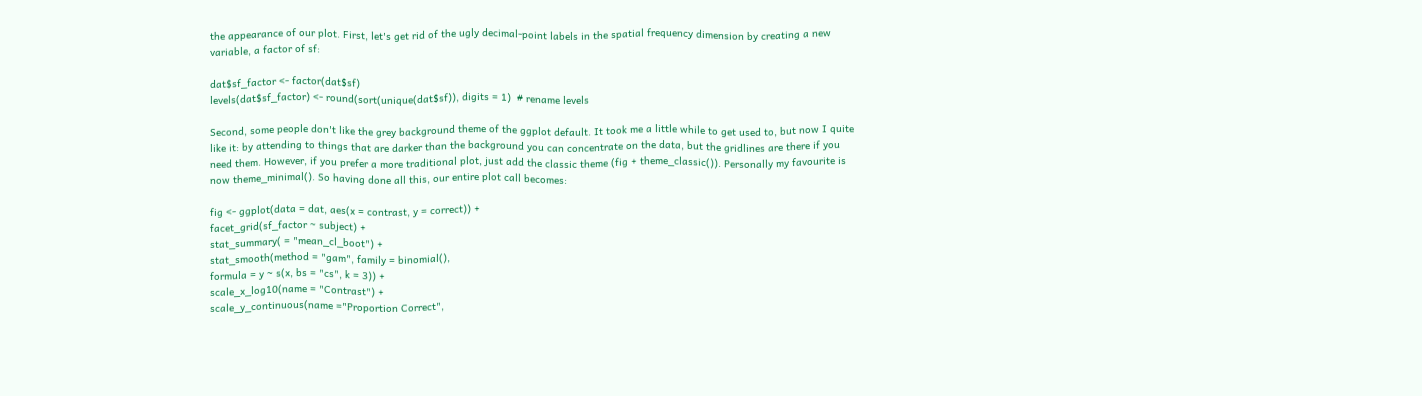the appearance of our plot. First, let's get rid of the ugly decimal-point labels in the spatial frequency dimension by creating a new variable, a factor of sf:

dat$sf_factor <- factor(dat$sf)
levels(dat$sf_factor) <- round(sort(unique(dat$sf)), digits = 1)  # rename levels

Second, some people don't like the grey background theme of the ggplot default. It took me a little while to get used to, but now I quite like it: by attending to things that are darker than the background you can concentrate on the data, but the gridlines are there if you need them. However, if you prefer a more traditional plot, just add the classic theme (fig + theme_classic()). Personally my favourite is now theme_minimal(). So having done all this, our entire plot call becomes:

fig <- ggplot(data = dat, aes(x = contrast, y = correct)) +
facet_grid(sf_factor ~ subject) +
stat_summary( = "mean_cl_boot") +
stat_smooth(method = "gam", family = binomial(),
formula = y ~ s(x, bs = "cs", k = 3)) +
scale_x_log10(name = "Contrast") +
scale_y_continuous(name ="Proportion Correct",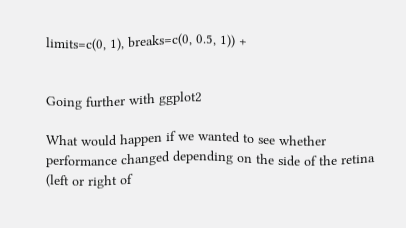limits=c(0, 1), breaks=c(0, 0.5, 1)) +


Going further with ggplot2

What would happen if we wanted to see whether performance changed depending on the side of the retina (left or right of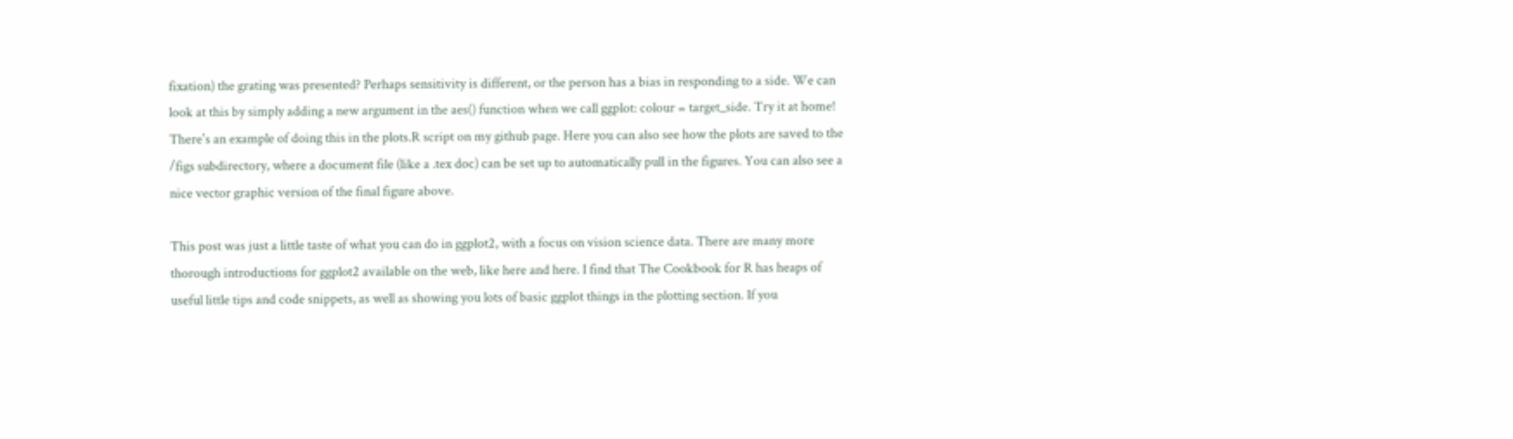fixation) the grating was presented? Perhaps sensitivity is different, or the person has a bias in responding to a side. We can look at this by simply adding a new argument in the aes() function when we call ggplot: colour = target_side. Try it at home! There's an example of doing this in the plots.R script on my github page. Here you can also see how the plots are saved to the /figs subdirectory, where a document file (like a .tex doc) can be set up to automatically pull in the figures. You can also see a nice vector graphic version of the final figure above.

This post was just a little taste of what you can do in ggplot2, with a focus on vision science data. There are many more thorough introductions for ggplot2 available on the web, like here and here. I find that The Cookbook for R has heaps of useful little tips and code snippets, as well as showing you lots of basic ggplot things in the plotting section. If you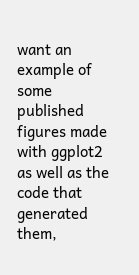want an example of some published figures made with ggplot2 as well as the code that generated them,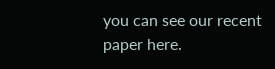you can see our recent paper here.